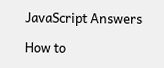JavaScript Answers

How to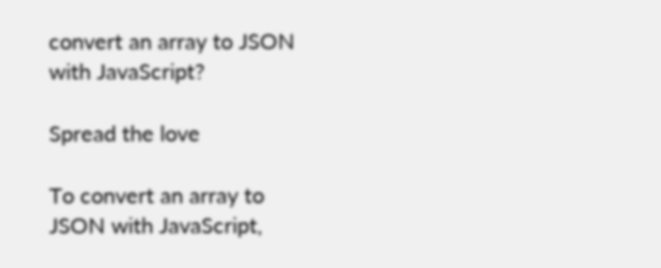convert an array to JSON with JavaScript?

Spread the love

To convert an array to JSON with JavaScript,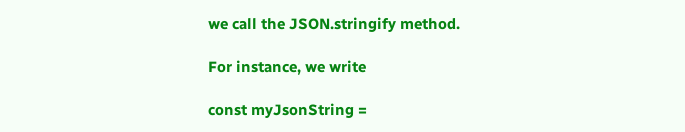we call the JSON.stringify method.

For instance, we write

const myJsonString =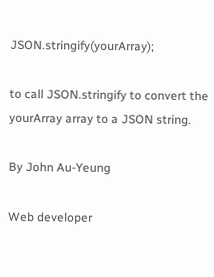JSON.stringify(yourArray);

to call JSON.stringify to convert the yourArray array to a JSON string.

By John Au-Yeung

Web developer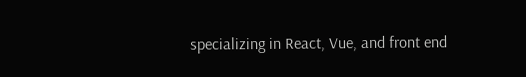specializing in React, Vue, and front end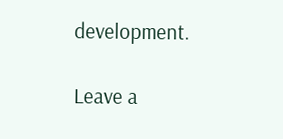development.

Leave a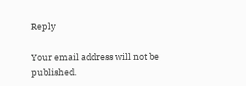Reply

Your email address will not be published.